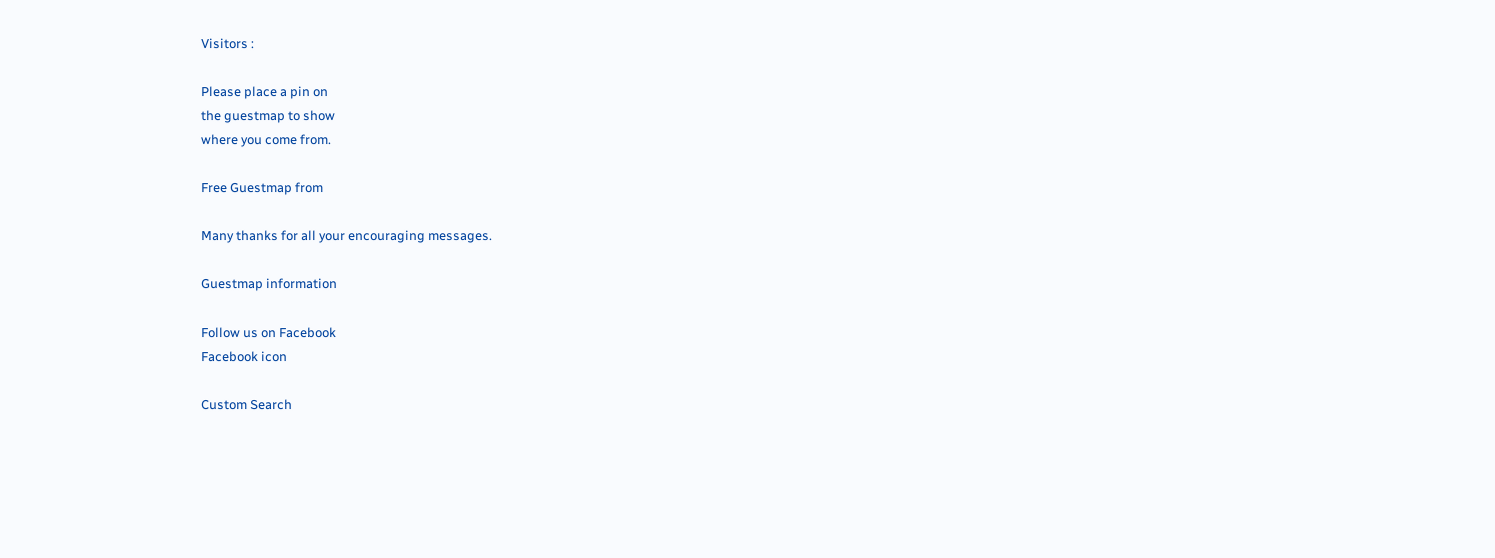Visitors :

Please place a pin on
the guestmap to show
where you come from.

Free Guestmap from

Many thanks for all your encouraging messages.

Guestmap information

Follow us on Facebook
Facebook icon

Custom Search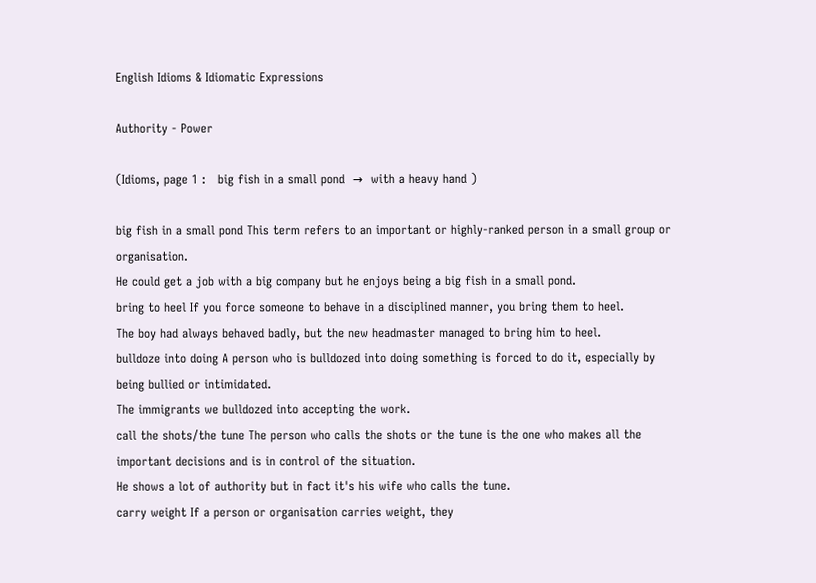English Idioms & Idiomatic Expressions

Authority - Power

(Idioms, page 1 :   big fish in a small pond  →  with a heavy hand )

big fish in a small pond This term refers to an important or highly-ranked person in a small group or organisation.
He could get a job with a big company but he enjoys being a big fish in a small pond.
bring to heel If you force someone to behave in a disciplined manner, you bring them to heel.
The boy had always behaved badly, but the new headmaster managed to bring him to heel.
bulldoze into doing A person who is bulldozed into doing something is forced to do it, especially by being bullied or intimidated.
The immigrants we bulldozed into accepting the work.
call the shots/the tune The person who calls the shots or the tune is the one who makes all the important decisions and is in control of the situation.
He shows a lot of authority but in fact it's his wife who calls the tune.
carry weight If a person or organisation carries weight, they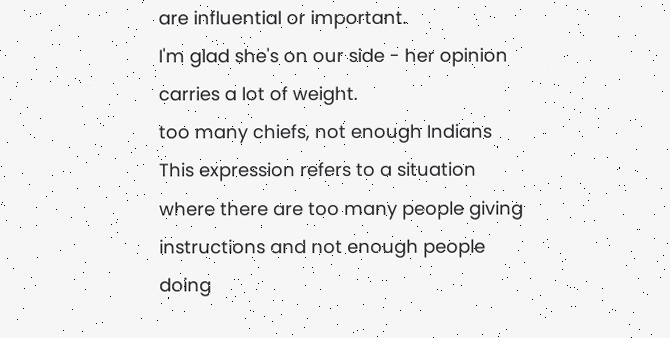are influential or important.
I'm glad she's on our side - her opinion carries a lot of weight.
too many chiefs, not enough Indians This expression refers to a situation where there are too many people giving instructions and not enough people doing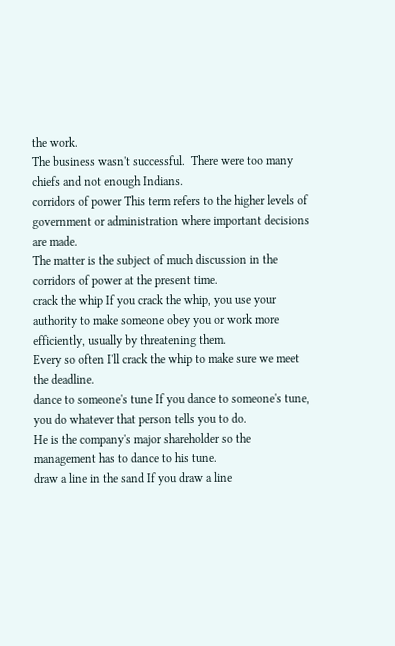the work.
The business wasn't successful.  There were too many chiefs and not enough Indians.
corridors of power This term refers to the higher levels of government or administration where important decisions are made.
The matter is the subject of much discussion in the corridors of power at the present time.
crack the whip If you crack the whip, you use your authority to make someone obey you or work more efficiently, usually by threatening them.
Every so often I'll crack the whip to make sure we meet the deadline.
dance to someone's tune If you dance to someone's tune, you do whatever that person tells you to do.
He is the company's major shareholder so the management has to dance to his tune.
draw a line in the sand If you draw a line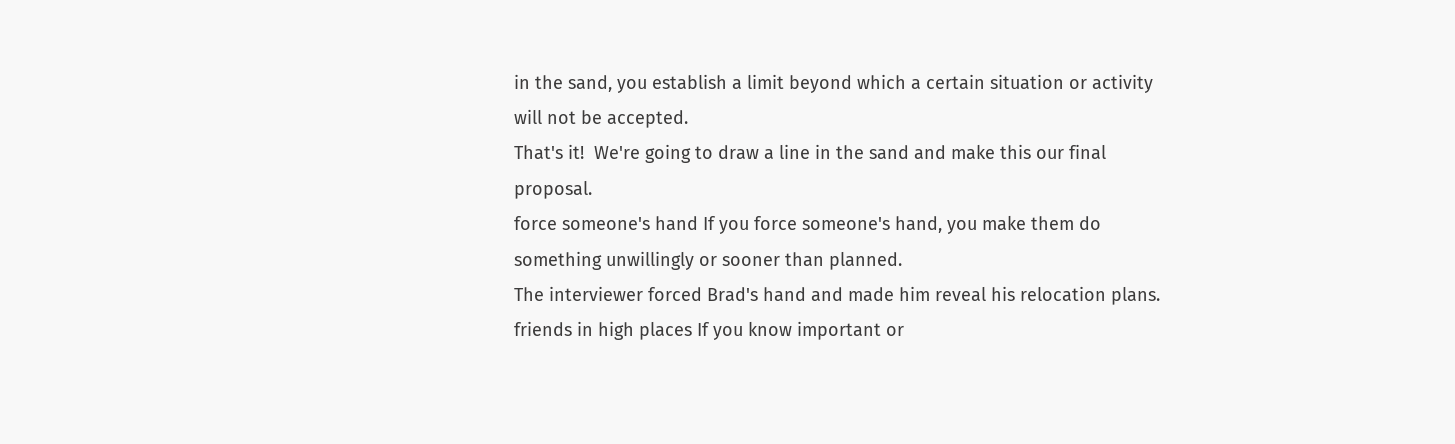in the sand, you establish a limit beyond which a certain situation or activity will not be accepted.
That's it!  We're going to draw a line in the sand and make this our final proposal.
force someone's hand If you force someone's hand, you make them do something unwillingly or sooner than planned.
The interviewer forced Brad's hand and made him reveal his relocation plans.
friends in high places If you know important or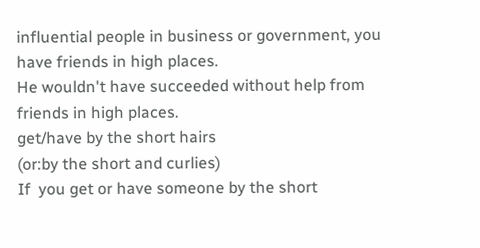influential people in business or government, you have friends in high places.
He wouldn't have succeeded without help from friends in high places.
get/have by the short hairs
(or:by the short and curlies)
If  you get or have someone by the short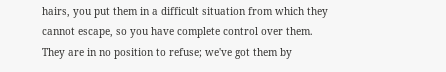hairs, you put them in a difficult situation from which they cannot escape, so you have complete control over them.
They are in no position to refuse; we've got them by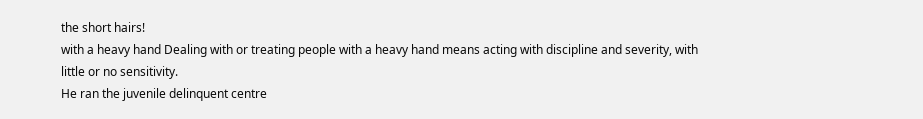the short hairs!
with a heavy hand Dealing with or treating people with a heavy hand means acting with discipline and severity, with little or no sensitivity.
He ran the juvenile delinquent centre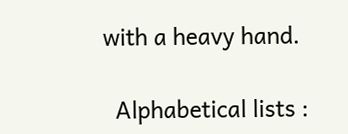with a heavy hand.

  Alphabetical lists :